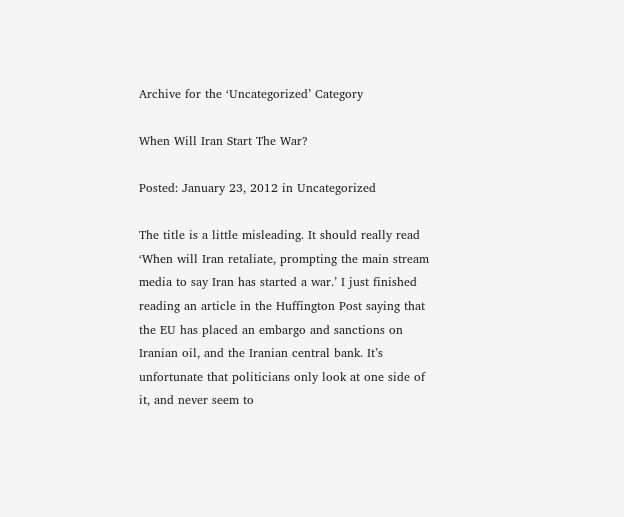Archive for the ‘Uncategorized’ Category

When Will Iran Start The War?

Posted: January 23, 2012 in Uncategorized

The title is a little misleading. It should really read ‘When will Iran retaliate, prompting the main stream media to say Iran has started a war.’ I just finished reading an article in the Huffington Post saying that the EU has placed an embargo and sanctions on Iranian oil, and the Iranian central bank. It’s unfortunate that politicians only look at one side of it, and never seem to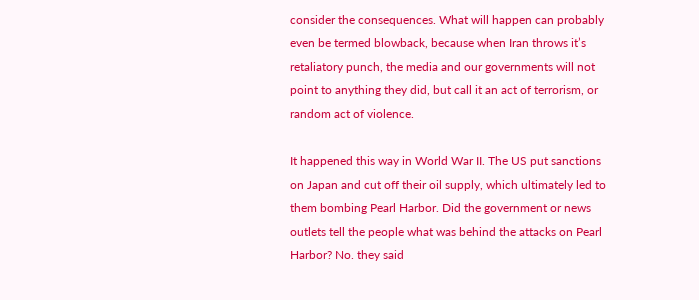consider the consequences. What will happen can probably even be termed blowback, because when Iran throws it’s retaliatory punch, the media and our governments will not point to anything they did, but call it an act of terrorism, or random act of violence.

It happened this way in World War II. The US put sanctions on Japan and cut off their oil supply, which ultimately led to them bombing Pearl Harbor. Did the government or news outlets tell the people what was behind the attacks on Pearl Harbor? No. they said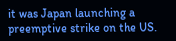it was Japan launching a preemptive strike on the US.